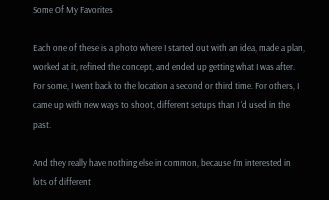Some Of My Favorites

Each one of these is a photo where I started out with an idea, made a plan, worked at it, refined the concept, and ended up getting what I was after. For some, I went back to the location a second or third time. For others, I came up with new ways to shoot, different setups than I ‘d used in the past.

And they really have nothing else in common, because I’m interested in lots of different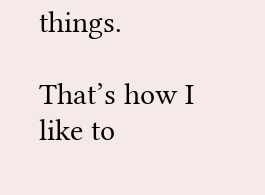things.

That’s how I like to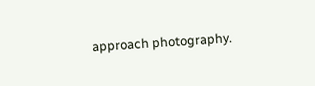approach photography.